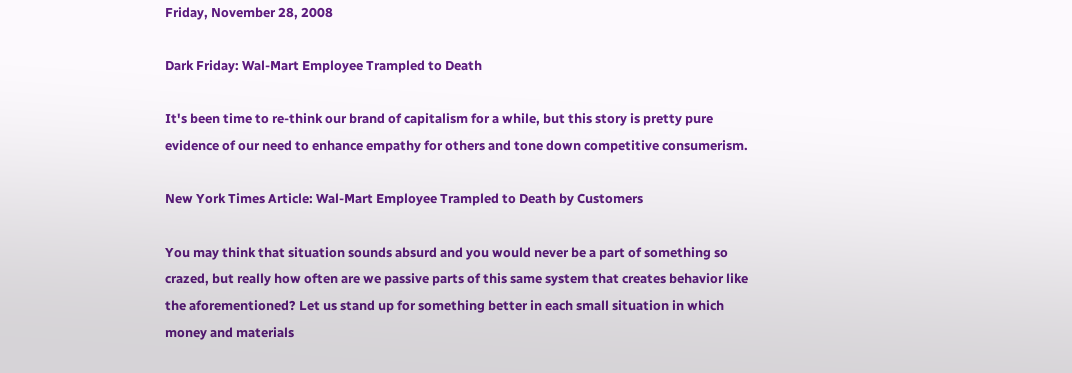Friday, November 28, 2008

Dark Friday: Wal-Mart Employee Trampled to Death

It's been time to re-think our brand of capitalism for a while, but this story is pretty pure evidence of our need to enhance empathy for others and tone down competitive consumerism.

New York Times Article: Wal-Mart Employee Trampled to Death by Customers

You may think that situation sounds absurd and you would never be a part of something so crazed, but really how often are we passive parts of this same system that creates behavior like the aforementioned? Let us stand up for something better in each small situation in which money and materials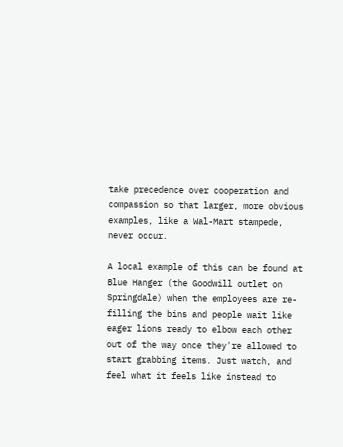take precedence over cooperation and compassion so that larger, more obvious examples, like a Wal-Mart stampede, never occur.

A local example of this can be found at Blue Hanger (the Goodwill outlet on Springdale) when the employees are re-filling the bins and people wait like eager lions ready to elbow each other out of the way once they're allowed to start grabbing items. Just watch, and feel what it feels like instead to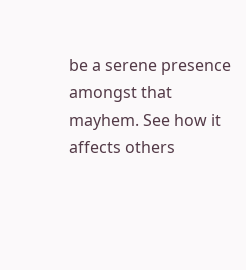be a serene presence amongst that mayhem. See how it affects others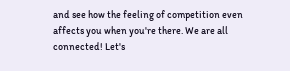and see how the feeling of competition even affects you when you're there. We are all connected! Let's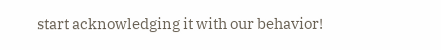start acknowledging it with our behavior!